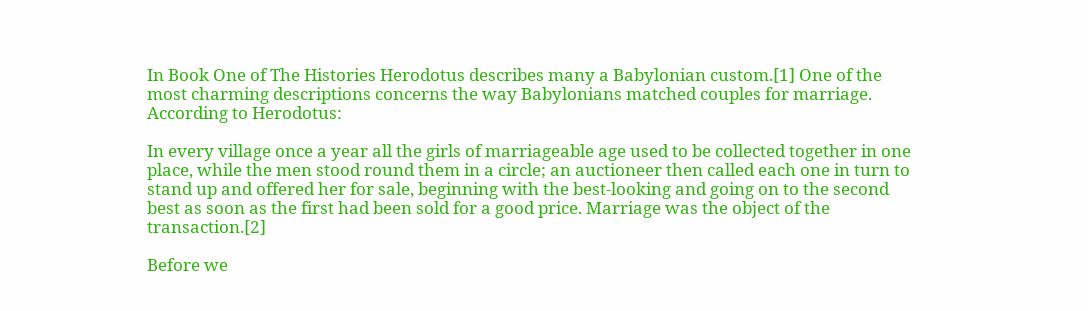In Book One of The Histories Herodotus describes many a Babylonian custom.[1] One of the most charming descriptions concerns the way Babylonians matched couples for marriage. According to Herodotus:

In every village once a year all the girls of marriageable age used to be collected together in one place, while the men stood round them in a circle; an auctioneer then called each one in turn to stand up and offered her for sale, beginning with the best-looking and going on to the second best as soon as the first had been sold for a good price. Marriage was the object of the transaction.[2]

Before we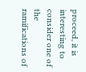proceed, it is interesting to consider one of the ramifications of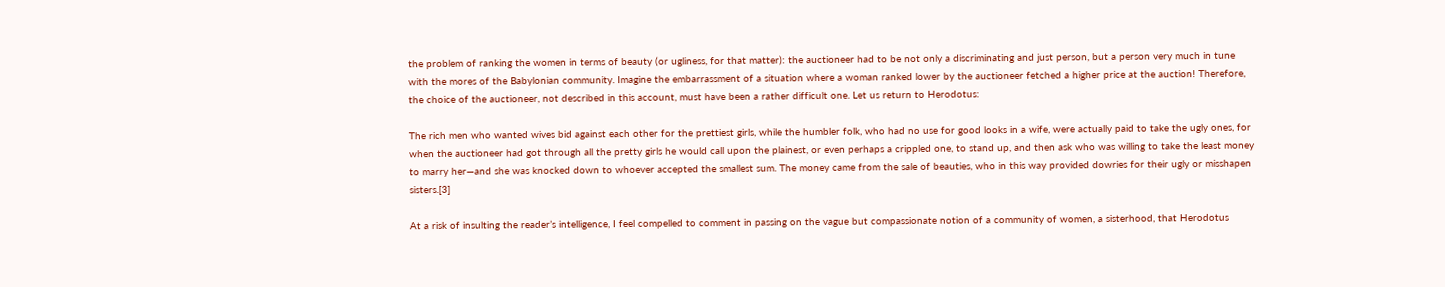the problem of ranking the women in terms of beauty (or ugliness, for that matter): the auctioneer had to be not only a discriminating and just person, but a person very much in tune with the mores of the Babylonian community. Imagine the embarrassment of a situation where a woman ranked lower by the auctioneer fetched a higher price at the auction! Therefore, the choice of the auctioneer, not described in this account, must have been a rather difficult one. Let us return to Herodotus:

The rich men who wanted wives bid against each other for the prettiest girls, while the humbler folk, who had no use for good looks in a wife, were actually paid to take the ugly ones, for when the auctioneer had got through all the pretty girls he would call upon the plainest, or even perhaps a crippled one, to stand up, and then ask who was willing to take the least money to marry her—and she was knocked down to whoever accepted the smallest sum. The money came from the sale of beauties, who in this way provided dowries for their ugly or misshapen sisters.[3]

At a risk of insulting the reader’s intelligence, I feel compelled to comment in passing on the vague but compassionate notion of a community of women, a sisterhood, that Herodotus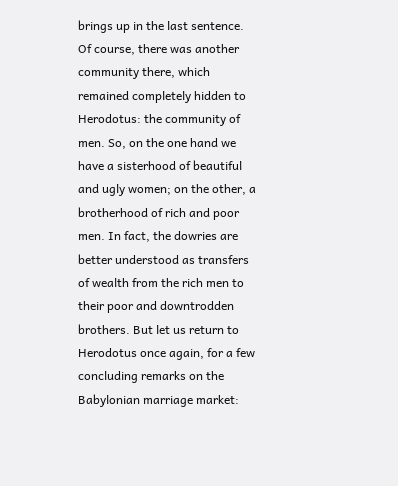brings up in the last sentence. Of course, there was another community there, which remained completely hidden to Herodotus: the community of men. So, on the one hand we have a sisterhood of beautiful and ugly women; on the other, a brotherhood of rich and poor men. In fact, the dowries are better understood as transfers of wealth from the rich men to their poor and downtrodden brothers. But let us return to Herodotus once again, for a few concluding remarks on the Babylonian marriage market: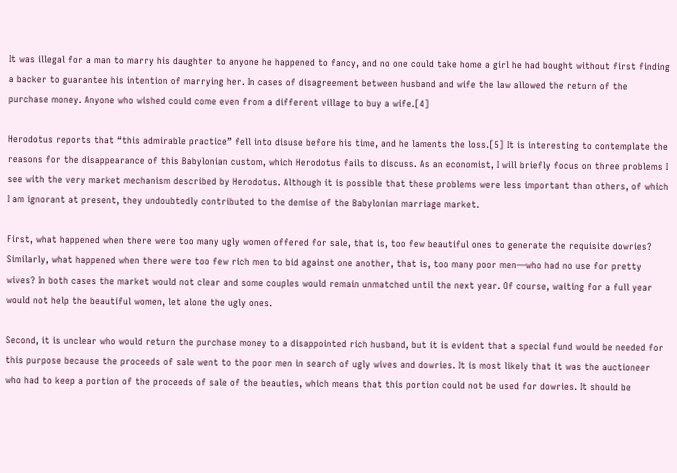It was illegal for a man to marry his daughter to anyone he happened to fancy, and no one could take home a girl he had bought without first finding a backer to guarantee his intention of marrying her. In cases of disagreement between husband and wife the law allowed the return of the purchase money. Anyone who wished could come even from a different village to buy a wife.[4]

Herodotus reports that “this admirable practice” fell into disuse before his time, and he laments the loss.[5] It is interesting to contemplate the reasons for the disappearance of this Babylonian custom, which Herodotus fails to discuss. As an economist, I will briefly focus on three problems I see with the very market mechanism described by Herodotus. Although it is possible that these problems were less important than others, of which I am ignorant at present, they undoubtedly contributed to the demise of the Babylonian marriage market.

First, what happened when there were too many ugly women offered for sale, that is, too few beautiful ones to generate the requisite dowries? Similarly, what happened when there were too few rich men to bid against one another, that is, too many poor men—who had no use for pretty wives? In both cases the market would not clear and some couples would remain unmatched until the next year. Of course, waiting for a full year would not help the beautiful women, let alone the ugly ones.

Second, it is unclear who would return the purchase money to a disappointed rich husband, but it is evident that a special fund would be needed for this purpose because the proceeds of sale went to the poor men in search of ugly wives and dowries. It is most likely that it was the auctioneer who had to keep a portion of the proceeds of sale of the beauties, which means that this portion could not be used for dowries. It should be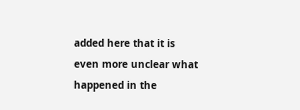added here that it is even more unclear what happened in the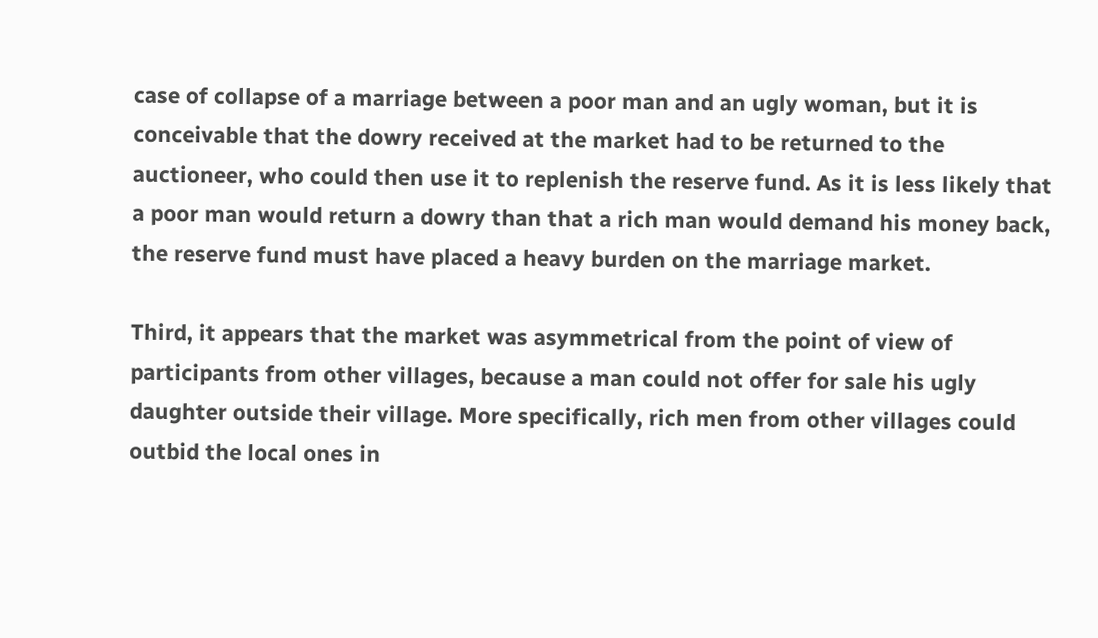case of collapse of a marriage between a poor man and an ugly woman, but it is conceivable that the dowry received at the market had to be returned to the auctioneer, who could then use it to replenish the reserve fund. As it is less likely that a poor man would return a dowry than that a rich man would demand his money back, the reserve fund must have placed a heavy burden on the marriage market.

Third, it appears that the market was asymmetrical from the point of view of participants from other villages, because a man could not offer for sale his ugly daughter outside their village. More specifically, rich men from other villages could outbid the local ones in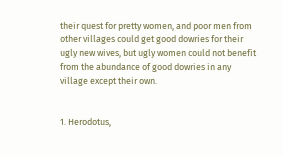their quest for pretty women, and poor men from other villages could get good dowries for their ugly new wives, but ugly women could not benefit from the abundance of good dowries in any village except their own.


1. Herodotus,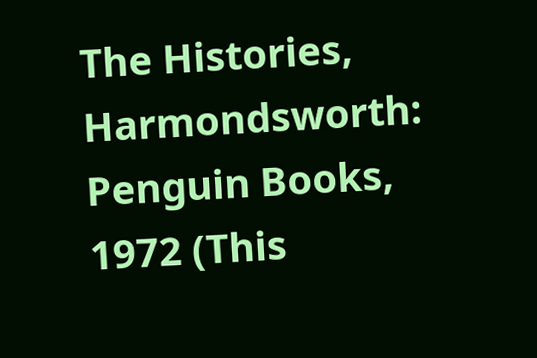The Histories, Harmondsworth: Penguin Books, 1972 (This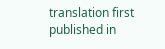translation first published in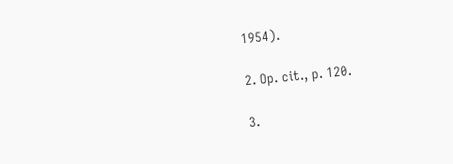1954).

2. Op. cit., p. 120.

3.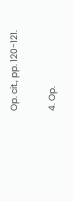Op. cit., pp. 120-121.

4. Op.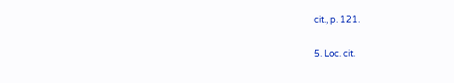cit., p. 121.

5. Loc. cit.